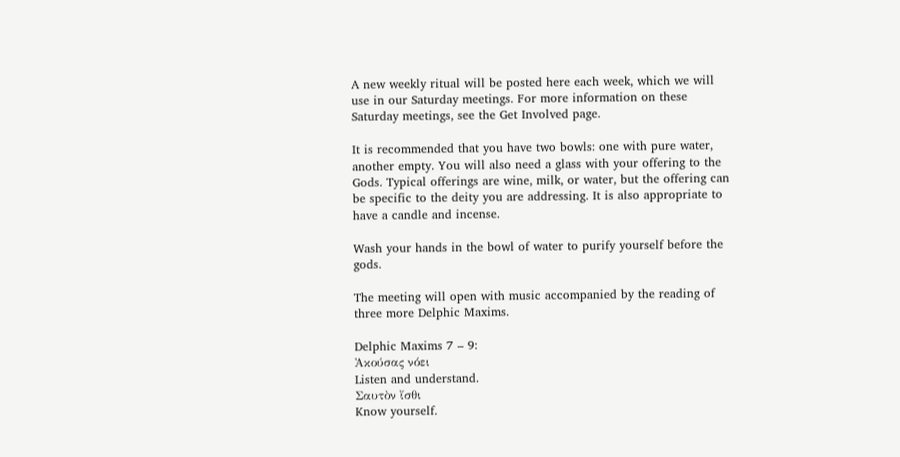A new weekly ritual will be posted here each week, which we will use in our Saturday meetings. For more information on these Saturday meetings, see the Get Involved page.

It is recommended that you have two bowls: one with pure water, another empty. You will also need a glass with your offering to the Gods. Typical offerings are wine, milk, or water, but the offering can be specific to the deity you are addressing. It is also appropriate to have a candle and incense.

Wash your hands in the bowl of water to purify yourself before the gods.

The meeting will open with music accompanied by the reading of three more Delphic Maxims.

Delphic Maxims 7 – 9:
Ἀκούσας νόει
Listen and understand.
Σαυτὸν ἴσθι
Know yourself.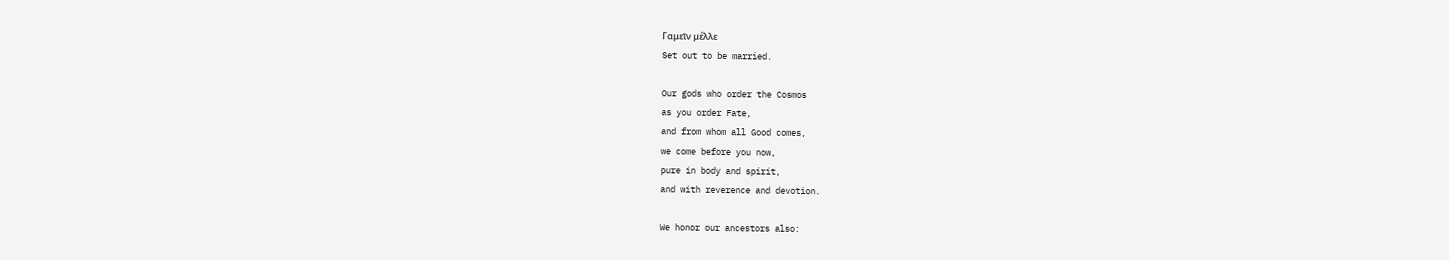Γαμεῖν μέλλε
Set out to be married.

Our gods who order the Cosmos
as you order Fate,
and from whom all Good comes,
we come before you now,
pure in body and spirit,
and with reverence and devotion.

We honor our ancestors also: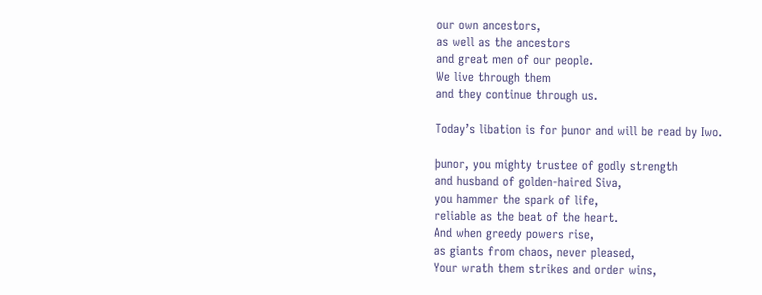our own ancestors,
as well as the ancestors
and great men of our people.
We live through them
and they continue through us.

Today’s libation is for þunor and will be read by Iwo.

þunor, you mighty trustee of godly strength
and husband of golden-haired Siva,
you hammer the spark of life,
reliable as the beat of the heart.
And when greedy powers rise,
as giants from chaos, never pleased,
Your wrath them strikes and order wins,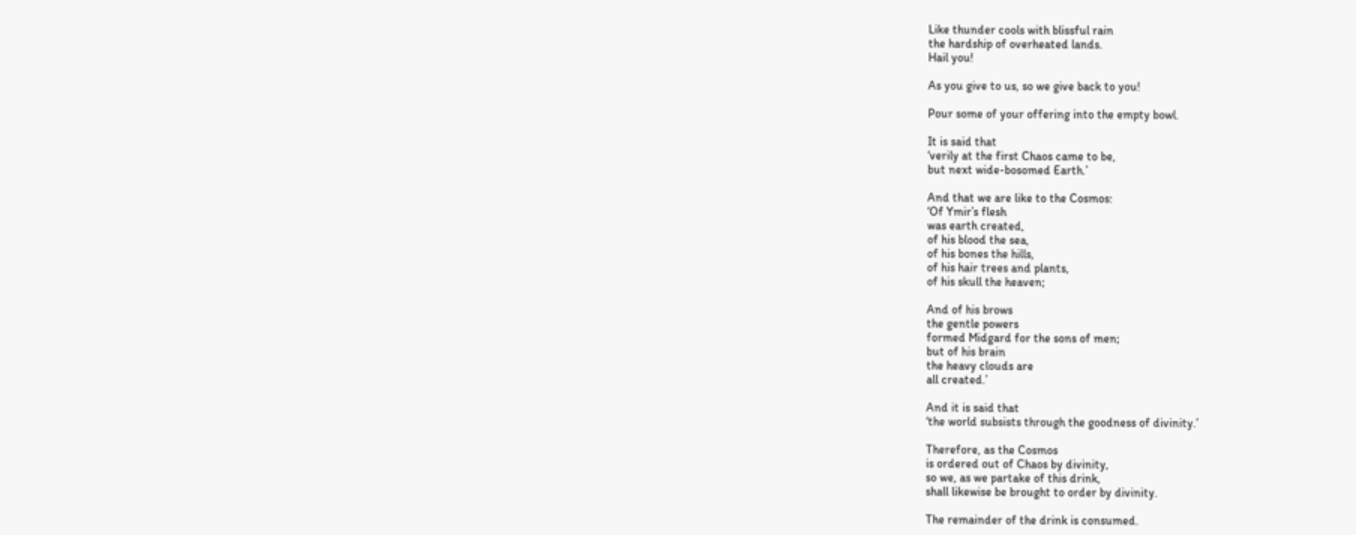Like thunder cools with blissful rain
the hardship of overheated lands.
Hail you!

As you give to us, so we give back to you!

Pour some of your offering into the empty bowl.

It is said that
‘verily at the first Chaos came to be,
but next wide-bosomed Earth.’

And that we are like to the Cosmos:
‘Of Ymir’s flesh
was earth created,
of his blood the sea,
of his bones the hills,
of his hair trees and plants,
of his skull the heaven;

And of his brows
the gentle powers
formed Midgard for the sons of men;
but of his brain
the heavy clouds are
all created.’

And it is said that
‘the world subsists through the goodness of divinity.’

Therefore, as the Cosmos
is ordered out of Chaos by divinity,
so we, as we partake of this drink,
shall likewise be brought to order by divinity.

The remainder of the drink is consumed.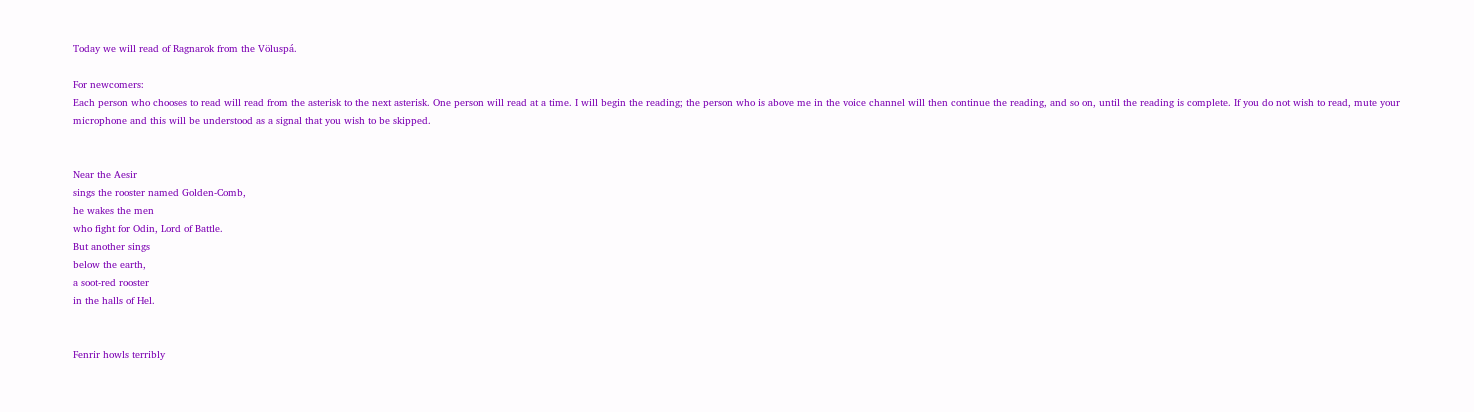Today we will read of Ragnarok from the Völuspá.

For newcomers:
Each person who chooses to read will read from the asterisk to the next asterisk. One person will read at a time. I will begin the reading; the person who is above me in the voice channel will then continue the reading, and so on, until the reading is complete. If you do not wish to read, mute your microphone and this will be understood as a signal that you wish to be skipped.


Near the Aesir
sings the rooster named Golden-Comb,
he wakes the men
who fight for Odin, Lord of Battle.
But another sings
below the earth,
a soot-red rooster
in the halls of Hel.


Fenrir howls terribly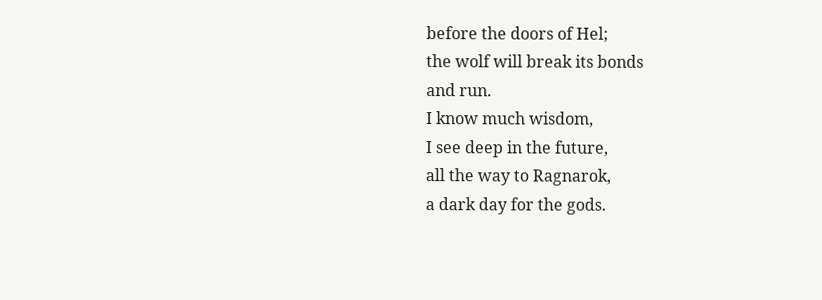before the doors of Hel;
the wolf will break its bonds
and run.
I know much wisdom,
I see deep in the future,
all the way to Ragnarok,
a dark day for the gods.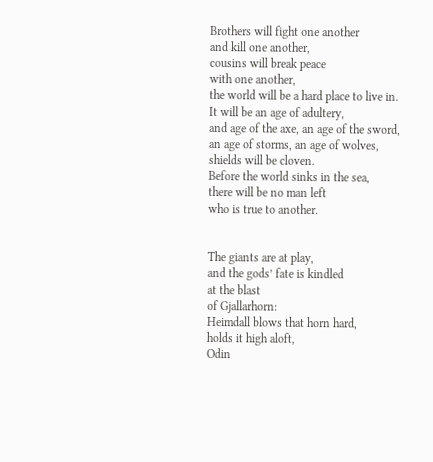Brothers will fight one another
and kill one another,
cousins will break peace
with one another,
the world will be a hard place to live in.
It will be an age of adultery,
and age of the axe, an age of the sword,
an age of storms, an age of wolves,
shields will be cloven.
Before the world sinks in the sea,
there will be no man left
who is true to another.


The giants are at play,
and the gods’ fate is kindled
at the blast
of Gjallarhorn:
Heimdall blows that horn hard,
holds it high aloft,
Odin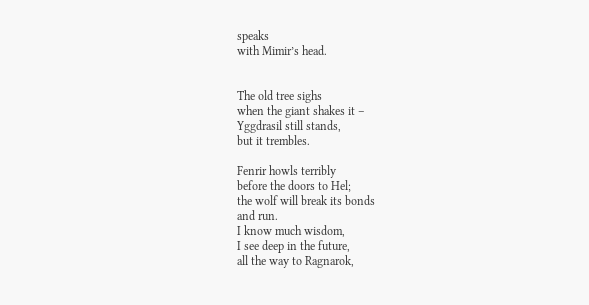speaks
with Mimir’s head.


The old tree sighs
when the giant shakes it –
Yggdrasil still stands,
but it trembles.

Fenrir howls terribly
before the doors to Hel;
the wolf will break its bonds
and run.
I know much wisdom,
I see deep in the future,
all the way to Ragnarok,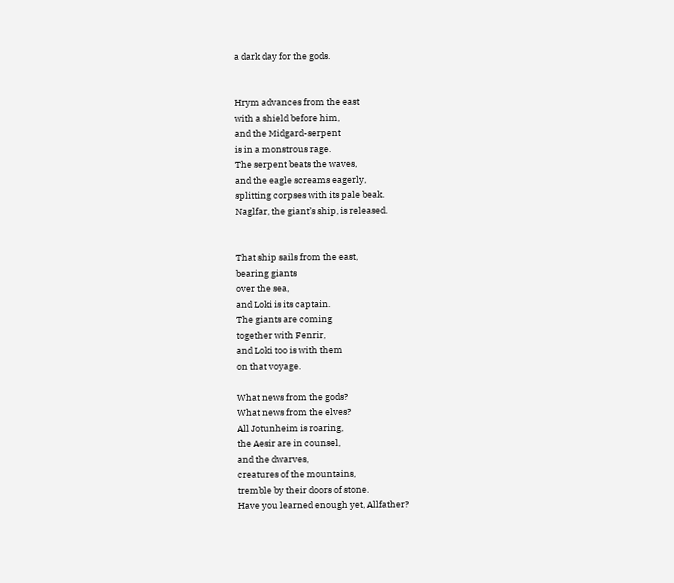a dark day for the gods.


Hrym advances from the east
with a shield before him,
and the Midgard-serpent
is in a monstrous rage.
The serpent beats the waves,
and the eagle screams eagerly,
splitting corpses with its pale beak.
Naglfar, the giant’s ship, is released.


That ship sails from the east,
bearing giants
over the sea,
and Loki is its captain.
The giants are coming
together with Fenrir,
and Loki too is with them
on that voyage.

What news from the gods?
What news from the elves?
All Jotunheim is roaring,
the Aesir are in counsel,
and the dwarves,
creatures of the mountains,
tremble by their doors of stone.
Have you learned enough yet, Allfather?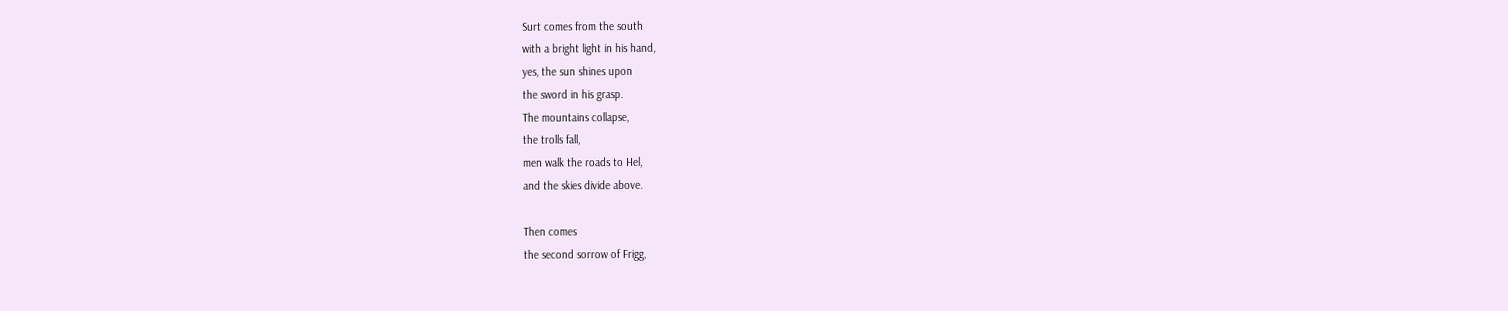Surt comes from the south
with a bright light in his hand,
yes, the sun shines upon
the sword in his grasp.
The mountains collapse,
the trolls fall,
men walk the roads to Hel,
and the skies divide above.

Then comes
the second sorrow of Frigg,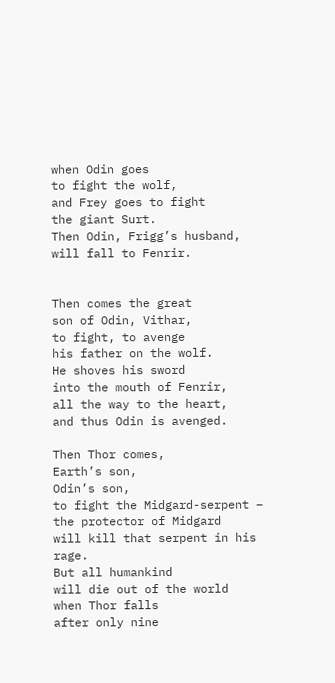when Odin goes
to fight the wolf,
and Frey goes to fight
the giant Surt.
Then Odin, Frigg’s husband,
will fall to Fenrir.


Then comes the great
son of Odin, Vithar,
to fight, to avenge
his father on the wolf.
He shoves his sword
into the mouth of Fenrir,
all the way to the heart,
and thus Odin is avenged.

Then Thor comes,
Earth’s son,
Odin’s son,
to fight the Midgard-serpent –
the protector of Midgard
will kill that serpent in his rage.
But all humankind
will die out of the world
when Thor falls
after only nine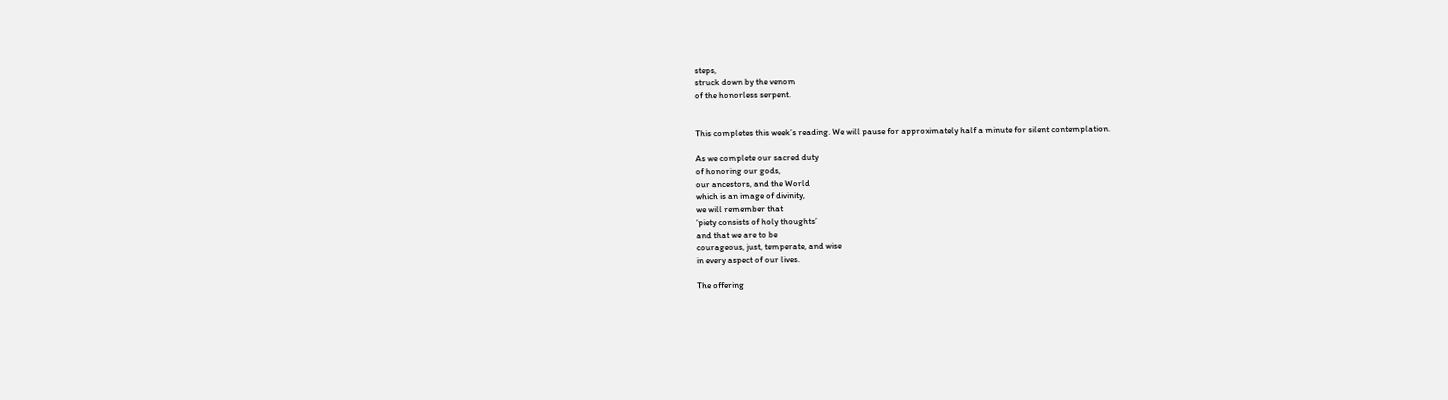steps,
struck down by the venom
of the honorless serpent.


This completes this week’s reading. We will pause for approximately half a minute for silent contemplation.

As we complete our sacred duty
of honoring our gods,
our ancestors, and the World
which is an image of divinity,
we will remember that
‘piety consists of holy thoughts’
and that we are to be
courageous, just, temperate, and wise
in every aspect of our lives.

The offering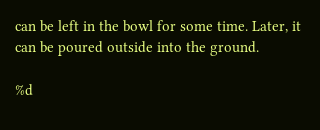can be left in the bowl for some time. Later, it can be poured outside into the ground.

%d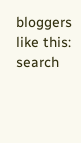bloggers like this:
search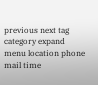previous next tag category expand menu location phone mail time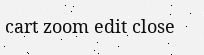cart zoom edit close